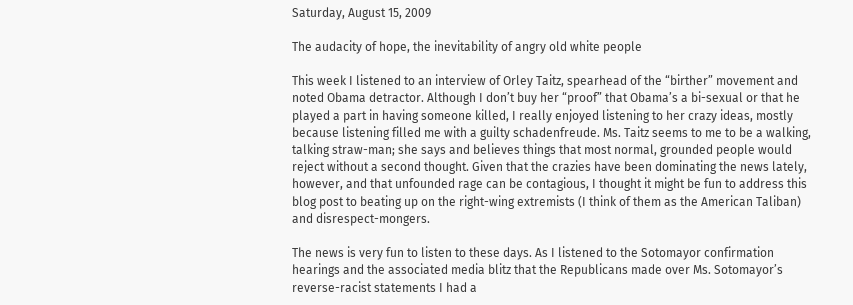Saturday, August 15, 2009

The audacity of hope, the inevitability of angry old white people

This week I listened to an interview of Orley Taitz, spearhead of the “birther” movement and noted Obama detractor. Although I don’t buy her “proof” that Obama’s a bi-sexual or that he played a part in having someone killed, I really enjoyed listening to her crazy ideas, mostly because listening filled me with a guilty schadenfreude. Ms. Taitz seems to me to be a walking, talking straw-man; she says and believes things that most normal, grounded people would reject without a second thought. Given that the crazies have been dominating the news lately, however, and that unfounded rage can be contagious, I thought it might be fun to address this blog post to beating up on the right-wing extremists (I think of them as the American Taliban) and disrespect-mongers.

The news is very fun to listen to these days. As I listened to the Sotomayor confirmation hearings and the associated media blitz that the Republicans made over Ms. Sotomayor’s reverse-racist statements I had a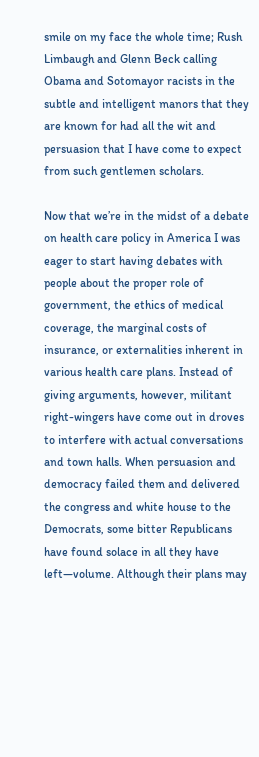smile on my face the whole time; Rush Limbaugh and Glenn Beck calling Obama and Sotomayor racists in the subtle and intelligent manors that they are known for had all the wit and persuasion that I have come to expect from such gentlemen scholars.

Now that we’re in the midst of a debate on health care policy in America I was eager to start having debates with people about the proper role of government, the ethics of medical coverage, the marginal costs of insurance, or externalities inherent in various health care plans. Instead of giving arguments, however, militant right-wingers have come out in droves to interfere with actual conversations and town halls. When persuasion and democracy failed them and delivered the congress and white house to the Democrats, some bitter Republicans have found solace in all they have left—volume. Although their plans may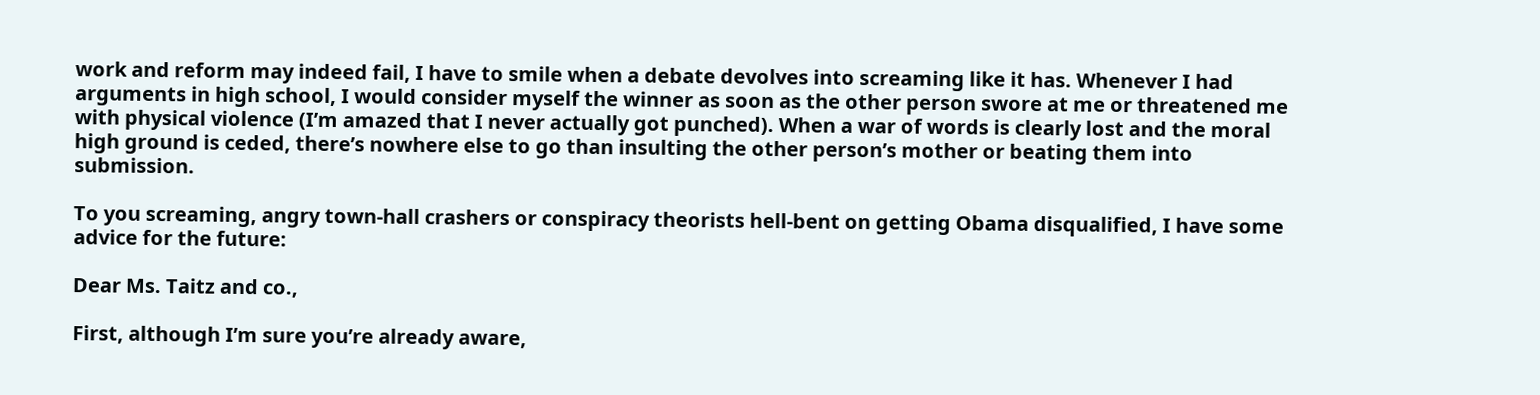work and reform may indeed fail, I have to smile when a debate devolves into screaming like it has. Whenever I had arguments in high school, I would consider myself the winner as soon as the other person swore at me or threatened me with physical violence (I’m amazed that I never actually got punched). When a war of words is clearly lost and the moral high ground is ceded, there’s nowhere else to go than insulting the other person’s mother or beating them into submission.

To you screaming, angry town-hall crashers or conspiracy theorists hell-bent on getting Obama disqualified, I have some advice for the future:

Dear Ms. Taitz and co.,

First, although I’m sure you’re already aware,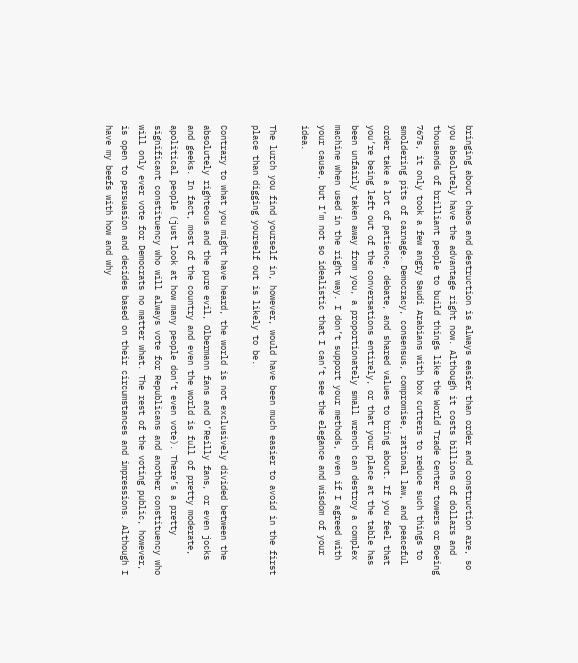bringing about chaos and destruction is always easier than order and construction are, so you absolutely have the advantage right now. Although it costs billions of dollars and thousands of brilliant people to build things like the World Trade Center towers or Boeing 767s, it only took a few angry Saudi Arabians with box cutters to reduce such things to smoldering pits of carnage. Democracy, consensus, compromise, rational law, and peaceful order take a lot of patience, debate, and shared values to bring about. If you feel that you’re being left out of the conversations entirely, or that your place at the table has been unfairly taken away from you, a proportionately small wrench can destroy a complex machine when used in the right way. I don’t support your methods, even if I agreed with your cause, but I’m not so idealistic that I can’t see the elegance and wisdom of your idea.

The lurch you find yourself in, however, would have been much easier to avoid in the first place than digging yourself out is likely to be.

Contrary to what you might have heard, the world is not exclusively divided between the absolutely righteous and the pure evil, Olbermann fans and O’Reilly fans, or even jocks and geeks. In fact, most of the country and even the world is full of pretty moderate, apolitical people (just look at how many people don’t even vote). There’s a pretty significant constituency who will always vote for Republicans and another constituency who will only ever vote for Democrats no matter what. The rest of the voting public, however, is open to persuasion and decides based on their circumstances and impressions. Although I have my beefs with how and why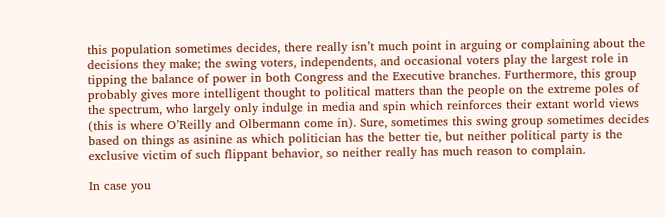this population sometimes decides, there really isn’t much point in arguing or complaining about the decisions they make; the swing voters, independents, and occasional voters play the largest role in tipping the balance of power in both Congress and the Executive branches. Furthermore, this group probably gives more intelligent thought to political matters than the people on the extreme poles of the spectrum, who largely only indulge in media and spin which reinforces their extant world views (this is where O’Reilly and Olbermann come in). Sure, sometimes this swing group sometimes decides based on things as asinine as which politician has the better tie, but neither political party is the exclusive victim of such flippant behavior, so neither really has much reason to complain.

In case you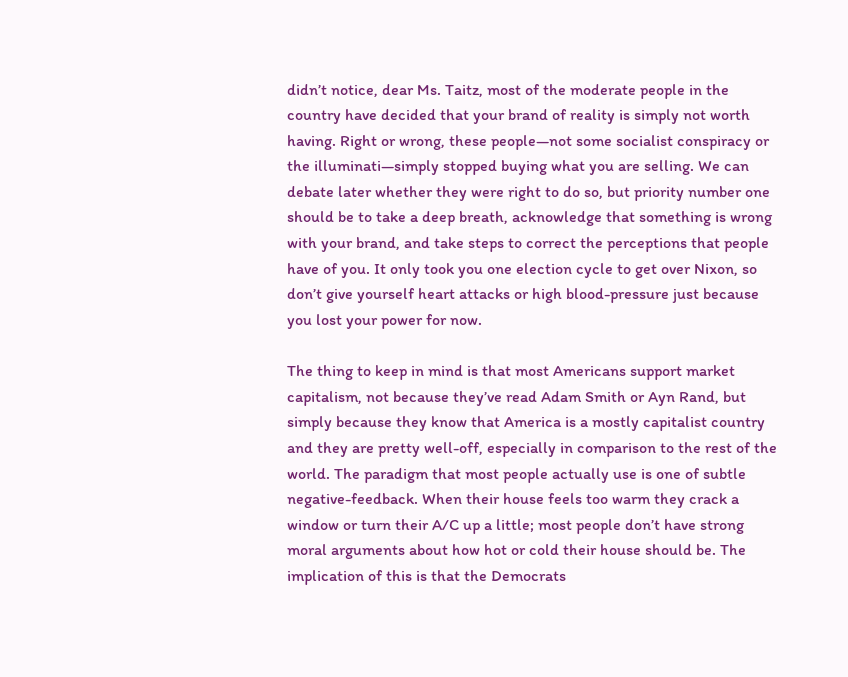didn’t notice, dear Ms. Taitz, most of the moderate people in the country have decided that your brand of reality is simply not worth having. Right or wrong, these people—not some socialist conspiracy or the illuminati—simply stopped buying what you are selling. We can debate later whether they were right to do so, but priority number one should be to take a deep breath, acknowledge that something is wrong with your brand, and take steps to correct the perceptions that people have of you. It only took you one election cycle to get over Nixon, so don’t give yourself heart attacks or high blood-pressure just because you lost your power for now.

The thing to keep in mind is that most Americans support market capitalism, not because they’ve read Adam Smith or Ayn Rand, but simply because they know that America is a mostly capitalist country and they are pretty well-off, especially in comparison to the rest of the world. The paradigm that most people actually use is one of subtle negative-feedback. When their house feels too warm they crack a window or turn their A/C up a little; most people don’t have strong moral arguments about how hot or cold their house should be. The implication of this is that the Democrats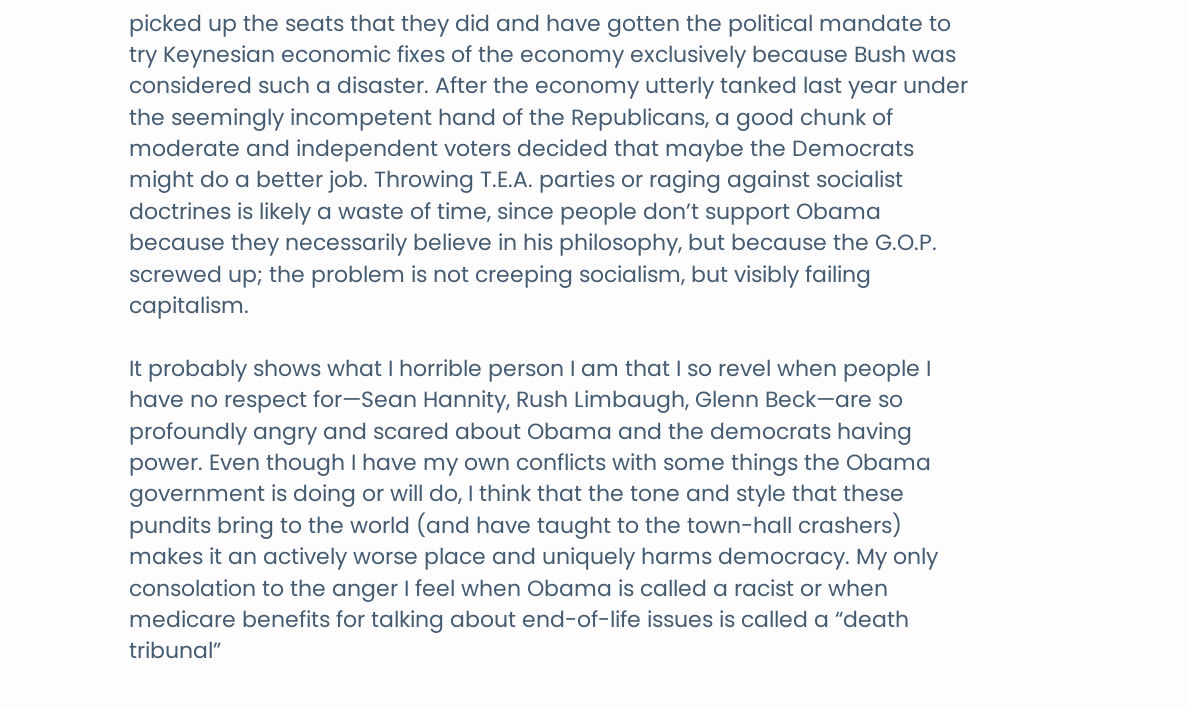picked up the seats that they did and have gotten the political mandate to try Keynesian economic fixes of the economy exclusively because Bush was considered such a disaster. After the economy utterly tanked last year under the seemingly incompetent hand of the Republicans, a good chunk of moderate and independent voters decided that maybe the Democrats might do a better job. Throwing T.E.A. parties or raging against socialist doctrines is likely a waste of time, since people don’t support Obama because they necessarily believe in his philosophy, but because the G.O.P. screwed up; the problem is not creeping socialism, but visibly failing capitalism.

It probably shows what I horrible person I am that I so revel when people I have no respect for—Sean Hannity, Rush Limbaugh, Glenn Beck—are so profoundly angry and scared about Obama and the democrats having power. Even though I have my own conflicts with some things the Obama government is doing or will do, I think that the tone and style that these pundits bring to the world (and have taught to the town-hall crashers) makes it an actively worse place and uniquely harms democracy. My only consolation to the anger I feel when Obama is called a racist or when medicare benefits for talking about end-of-life issues is called a “death tribunal”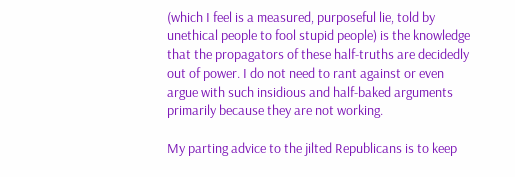(which I feel is a measured, purposeful lie, told by unethical people to fool stupid people) is the knowledge that the propagators of these half-truths are decidedly out of power. I do not need to rant against or even argue with such insidious and half-baked arguments primarily because they are not working.

My parting advice to the jilted Republicans is to keep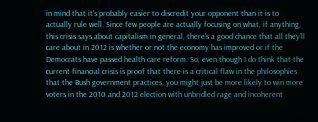in mind that it’s probably easier to discredit your opponent than it is to actually rule well. Since few people are actually focusing on what, if anything, this crisis says about capitalism in general, there’s a good chance that all they’ll care about in 2012 is whether or not the economy has improved or if the Democrats have passed health care reform. So, even though I do think that the current financial crisis is proof that there is a critical flaw in the philosophies that the Bush government practices, you might just be more likely to win more voters in the 2010 and 2012 election with unbridled rage and incoherent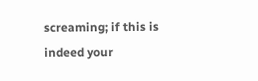screaming; if this is indeed your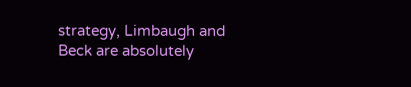strategy, Limbaugh and Beck are absolutely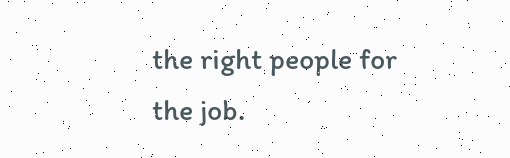the right people for the job.